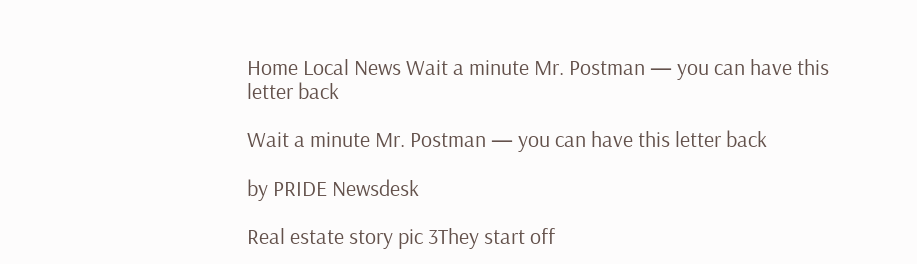Home Local News Wait a minute Mr. Postman — you can have this letter back

Wait a minute Mr. Postman — you can have this letter back

by PRIDE Newsdesk

Real estate story pic 3They start off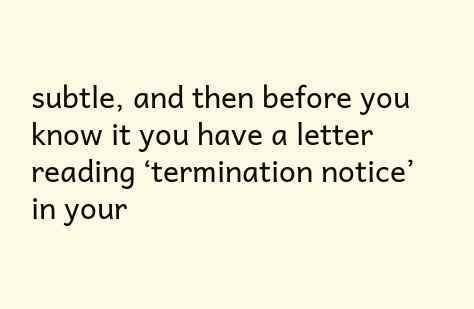subtle, and then before you know it you have a letter reading ‘termination notice’ in your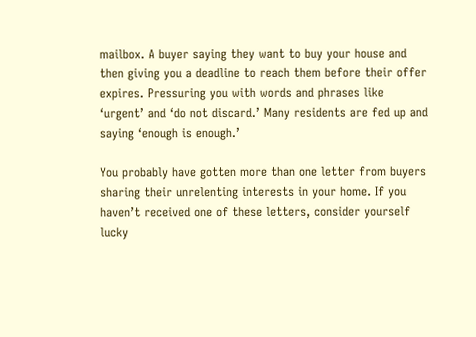mailbox. A buyer saying they want to buy your house and then giving you a deadline to reach them before their offer expires. Pressuring you with words and phrases like ‘urgent’ and ‘do not discard.’ Many residents are fed up and saying ‘enough is enough.’

You probably have gotten more than one letter from buyers sharing their unrelenting interests in your home. If you haven’t received one of these letters, consider yourself lucky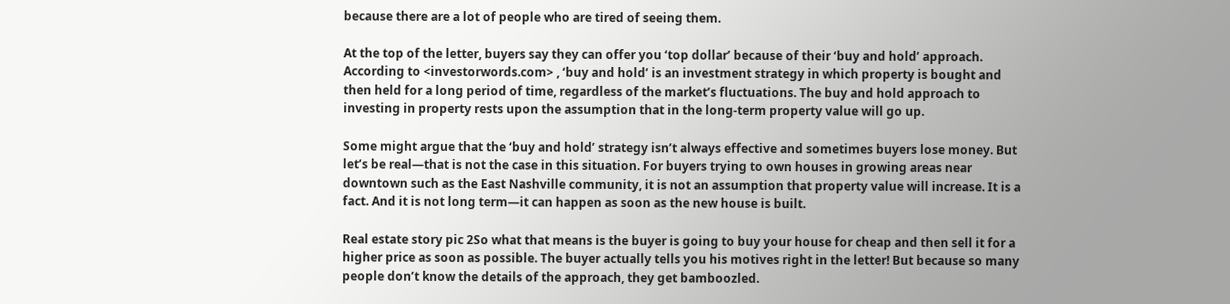because there are a lot of people who are tired of seeing them.

At the top of the letter, buyers say they can offer you ‘top dollar’ because of their ‘buy and hold’ approach. According to <investorwords.com> , ‘buy and hold’ is an investment strategy in which property is bought and then held for a long period of time, regardless of the market’s fluctuations. The buy and hold approach to investing in property rests upon the assumption that in the long-term property value will go up.

Some might argue that the ‘buy and hold’ strategy isn’t always effective and sometimes buyers lose money. But let’s be real—that is not the case in this situation. For buyers trying to own houses in growing areas near downtown such as the East Nashville community, it is not an assumption that property value will increase. It is a fact. And it is not long term—it can happen as soon as the new house is built.

Real estate story pic 2So what that means is the buyer is going to buy your house for cheap and then sell it for a higher price as soon as possible. The buyer actually tells you his motives right in the letter! But because so many people don’t know the details of the approach, they get bamboozled.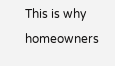This is why homeowners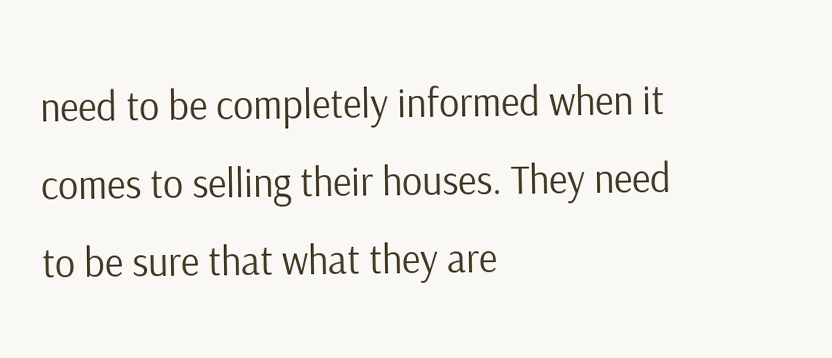need to be completely informed when it comes to selling their houses. They need to be sure that what they are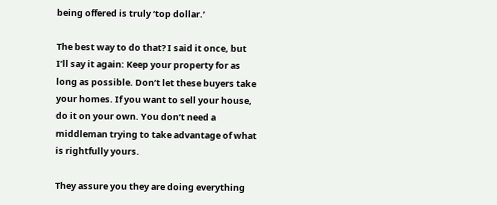being offered is truly ‘top dollar.’

The best way to do that? I said it once, but I’ll say it again: Keep your property for as long as possible. Don’t let these buyers take your homes. If you want to sell your house, do it on your own. You don’t need a middleman trying to take advantage of what is rightfully yours.

They assure you they are doing everything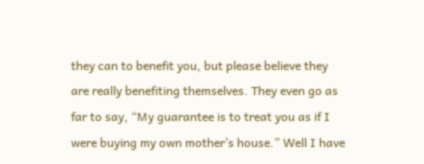they can to benefit you, but please believe they are really benefiting themselves. They even go as far to say, “My guarantee is to treat you as if I were buying my own mother’s house.” Well I have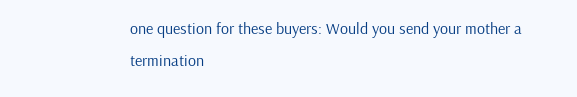one question for these buyers: Would you send your mother a termination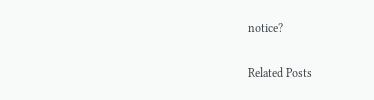notice?

Related Posts